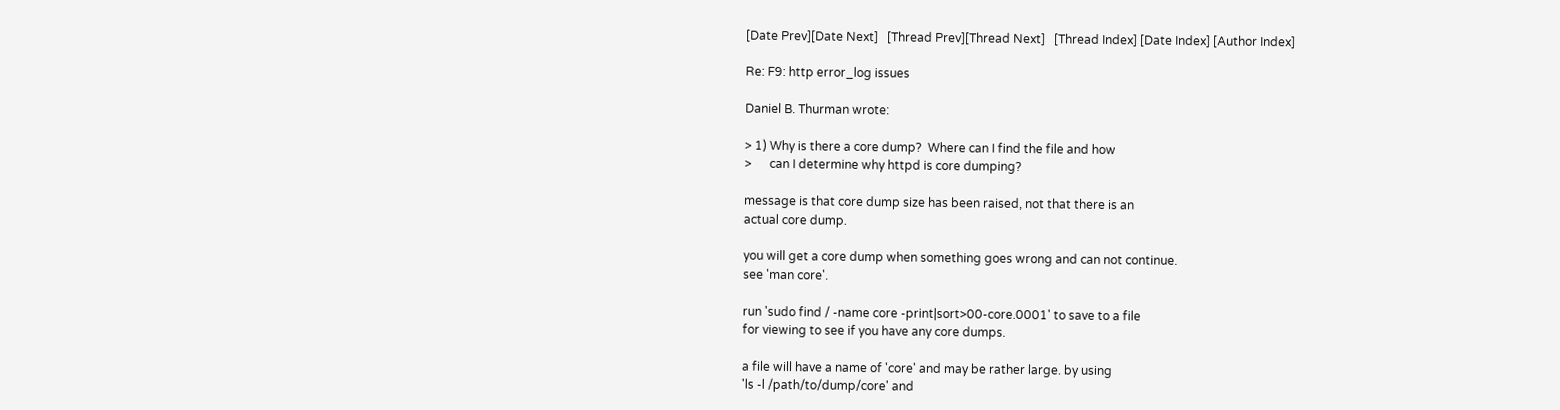[Date Prev][Date Next]   [Thread Prev][Thread Next]   [Thread Index] [Date Index] [Author Index]

Re: F9: http error_log issues

Daniel B. Thurman wrote:

> 1) Why is there a core dump?  Where can I find the file and how
>      can I determine why httpd is core dumping?

message is that core dump size has been raised, not that there is an
actual core dump.

you will get a core dump when something goes wrong and can not continue.
see 'man core'.

run 'sudo find / -name core -print|sort>00-core.0001' to save to a file
for viewing to see if you have any core dumps.

a file will have a name of 'core' and may be rather large. by using
'ls -l /path/to/dump/core' and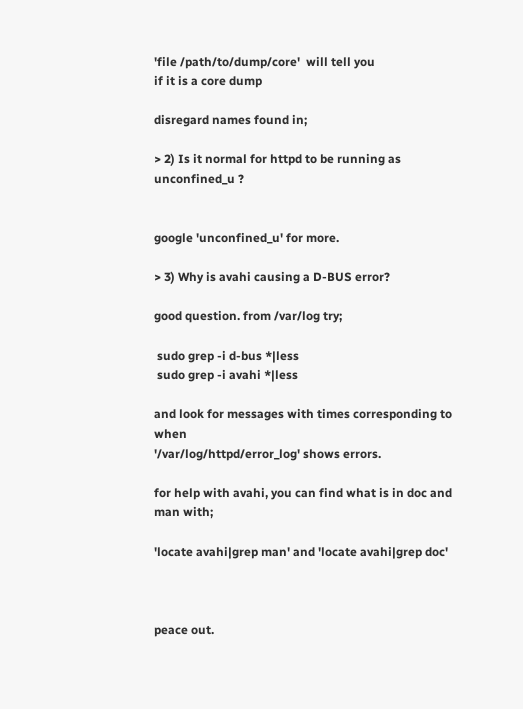'file /path/to/dump/core'  will tell you
if it is a core dump

disregard names found in;

> 2) Is it normal for httpd to be running as unconfined_u ?


google 'unconfined_u' for more.

> 3) Why is avahi causing a D-BUS error?

good question. from /var/log try;

 sudo grep -i d-bus *|less
 sudo grep -i avahi *|less

and look for messages with times corresponding to when
'/var/log/httpd/error_log' shows errors.

for help with avahi, you can find what is in doc and man with;

'locate avahi|grep man' and 'locate avahi|grep doc'



peace out.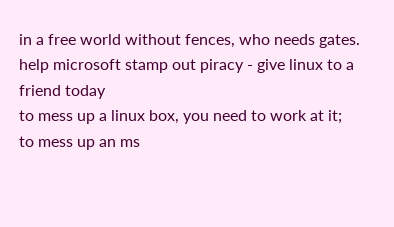in a free world without fences, who needs gates.
help microsoft stamp out piracy - give linux to a friend today
to mess up a linux box, you need to work at it;
to mess up an ms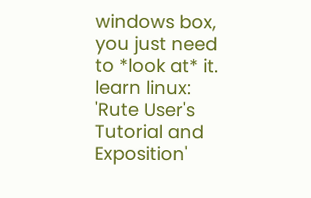windows box, you just need to *look at* it.
learn linux:
'Rute User's Tutorial and Exposition'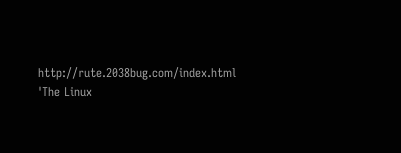http://rute.2038bug.com/index.html
'The Linux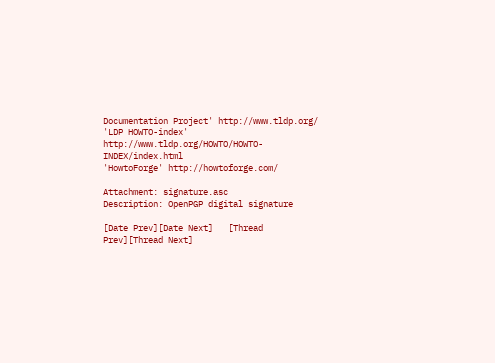Documentation Project' http://www.tldp.org/
'LDP HOWTO-index' http://www.tldp.org/HOWTO/HOWTO-INDEX/index.html
'HowtoForge' http://howtoforge.com/

Attachment: signature.asc
Description: OpenPGP digital signature

[Date Prev][Date Next]   [Thread Prev][Thread Next]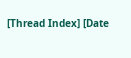[Thread Index] [Date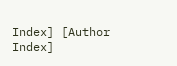Index] [Author Index]